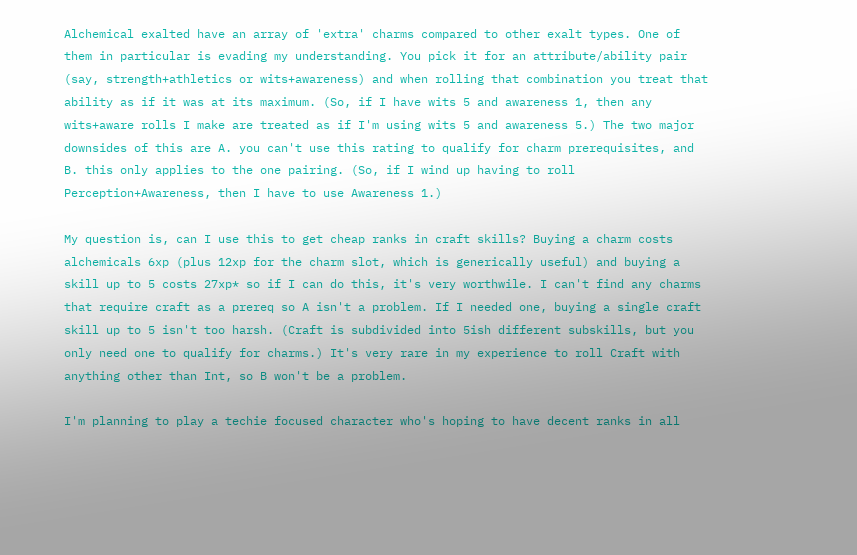Alchemical exalted have an array of 'extra' charms compared to other exalt types. One of them in particular is evading my understanding. You pick it for an attribute/ability pair (say, strength+athletics or wits+awareness) and when rolling that combination you treat that ability as if it was at its maximum. (So, if I have wits 5 and awareness 1, then any wits+aware rolls I make are treated as if I'm using wits 5 and awareness 5.) The two major downsides of this are A. you can't use this rating to qualify for charm prerequisites, and B. this only applies to the one pairing. (So, if I wind up having to roll Perception+Awareness, then I have to use Awareness 1.)

My question is, can I use this to get cheap ranks in craft skills? Buying a charm costs alchemicals 6xp (plus 12xp for the charm slot, which is generically useful) and buying a skill up to 5 costs 27xp* so if I can do this, it's very worthwile. I can't find any charms that require craft as a prereq so A isn't a problem. If I needed one, buying a single craft skill up to 5 isn't too harsh. (Craft is subdivided into 5ish different subskills, but you only need one to qualify for charms.) It's very rare in my experience to roll Craft with anything other than Int, so B won't be a problem.

I'm planning to play a techie focused character who's hoping to have decent ranks in all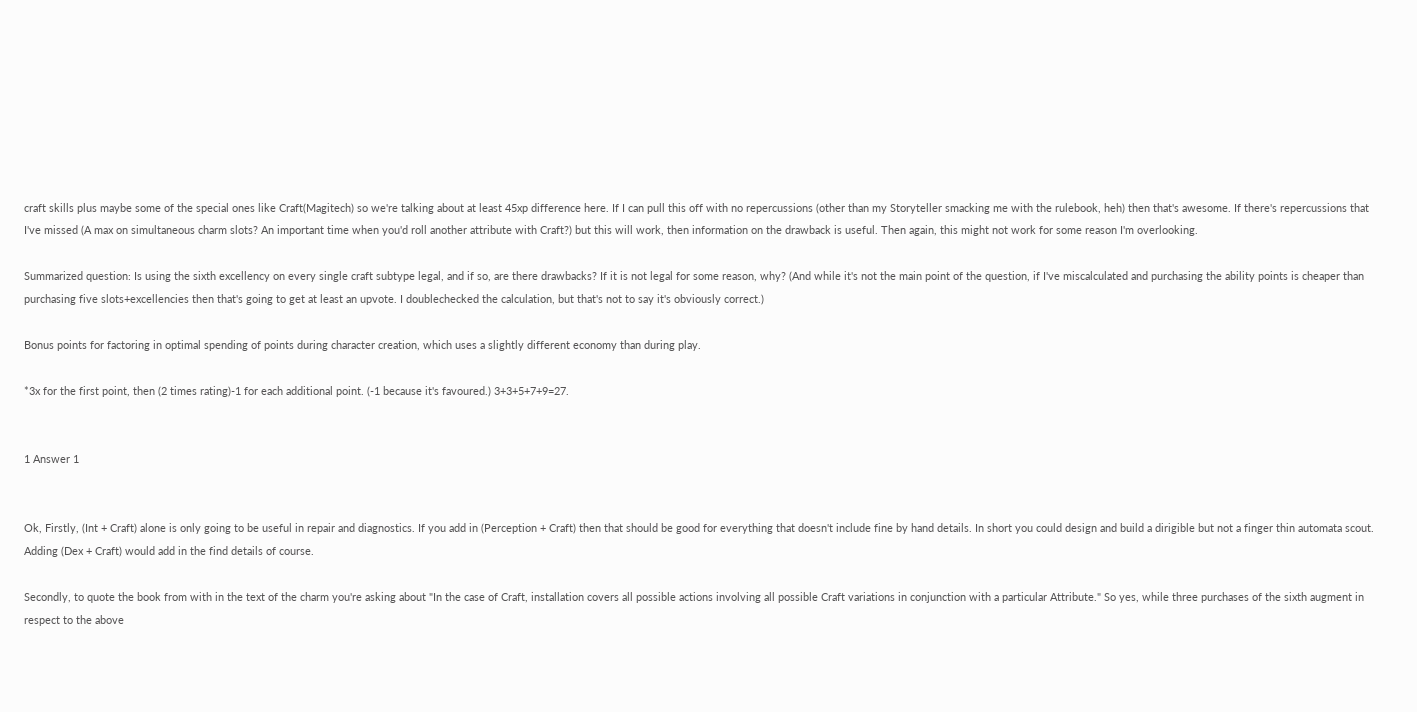craft skills plus maybe some of the special ones like Craft(Magitech) so we're talking about at least 45xp difference here. If I can pull this off with no repercussions (other than my Storyteller smacking me with the rulebook, heh) then that's awesome. If there's repercussions that I've missed (A max on simultaneous charm slots? An important time when you'd roll another attribute with Craft?) but this will work, then information on the drawback is useful. Then again, this might not work for some reason I'm overlooking.

Summarized question: Is using the sixth excellency on every single craft subtype legal, and if so, are there drawbacks? If it is not legal for some reason, why? (And while it's not the main point of the question, if I've miscalculated and purchasing the ability points is cheaper than purchasing five slots+excellencies then that's going to get at least an upvote. I doublechecked the calculation, but that's not to say it's obviously correct.)

Bonus points for factoring in optimal spending of points during character creation, which uses a slightly different economy than during play.

*3x for the first point, then (2 times rating)-1 for each additional point. (-1 because it's favoured.) 3+3+5+7+9=27.


1 Answer 1


Ok, Firstly, (Int + Craft) alone is only going to be useful in repair and diagnostics. If you add in (Perception + Craft) then that should be good for everything that doesn't include fine by hand details. In short you could design and build a dirigible but not a finger thin automata scout. Adding (Dex + Craft) would add in the find details of course.

Secondly, to quote the book from with in the text of the charm you're asking about "In the case of Craft, installation covers all possible actions involving all possible Craft variations in conjunction with a particular Attribute." So yes, while three purchases of the sixth augment in respect to the above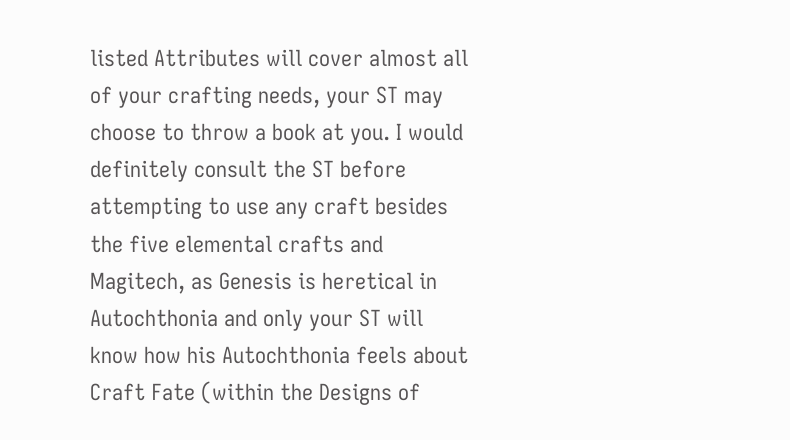listed Attributes will cover almost all of your crafting needs, your ST may choose to throw a book at you. I would definitely consult the ST before attempting to use any craft besides the five elemental crafts and Magitech, as Genesis is heretical in Autochthonia and only your ST will know how his Autochthonia feels about Craft Fate (within the Designs of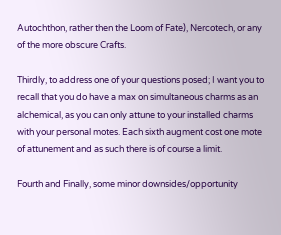Autochthon, rather then the Loom of Fate), Nercotech, or any of the more obscure Crafts.

Thirdly, to address one of your questions posed; I want you to recall that you do have a max on simultaneous charms as an alchemical, as you can only attune to your installed charms with your personal motes. Each sixth augment cost one mote of attunement and as such there is of course a limit.

Fourth and Finally, some minor downsides/opportunity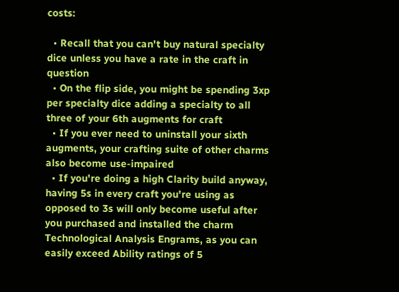costs:

  • Recall that you can't buy natural specialty dice unless you have a rate in the craft in question
  • On the flip side, you might be spending 3xp per specialty dice adding a specialty to all three of your 6th augments for craft
  • If you ever need to uninstall your sixth augments, your crafting suite of other charms also become use-impaired
  • If you're doing a high Clarity build anyway, having 5s in every craft you're using as opposed to 3s will only become useful after you purchased and installed the charm Technological Analysis Engrams, as you can easily exceed Ability ratings of 5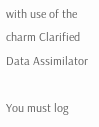with use of the charm Clarified Data Assimilator

You must log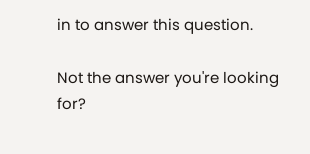in to answer this question.

Not the answer you're looking for?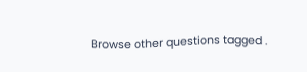Browse other questions tagged .